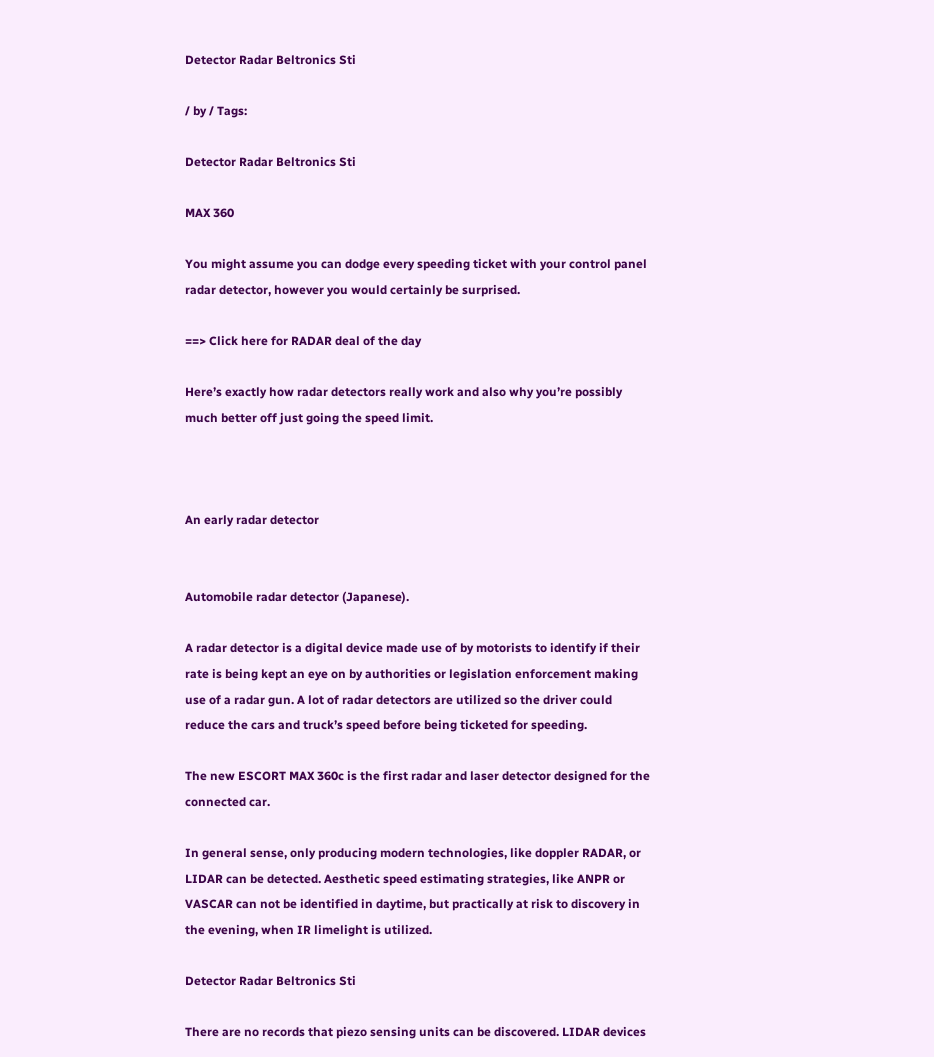Detector Radar Beltronics Sti

/ by / Tags:

Detector Radar Beltronics Sti

MAX 360

You might assume you can dodge every speeding ticket with your control panel radar detector, however you would certainly be surprised.

==> Click here for RADAR deal of the day

Here’s exactly how radar detectors really work and also why you’re possibly much better off just going the speed limit.



An early radar detector


Automobile radar detector (Japanese).

A radar detector is a digital device made use of by motorists to identify if their rate is being kept an eye on by authorities or legislation enforcement making use of a radar gun. A lot of radar detectors are utilized so the driver could reduce the cars and truck’s speed before being ticketed for speeding.

The new ESCORT MAX 360c is the first radar and laser detector designed for the connected car.

In general sense, only producing modern technologies, like doppler RADAR, or LIDAR can be detected. Aesthetic speed estimating strategies, like ANPR or VASCAR can not be identified in daytime, but practically at risk to discovery in the evening, when IR limelight is utilized.

Detector Radar Beltronics Sti

There are no records that piezo sensing units can be discovered. LIDAR devices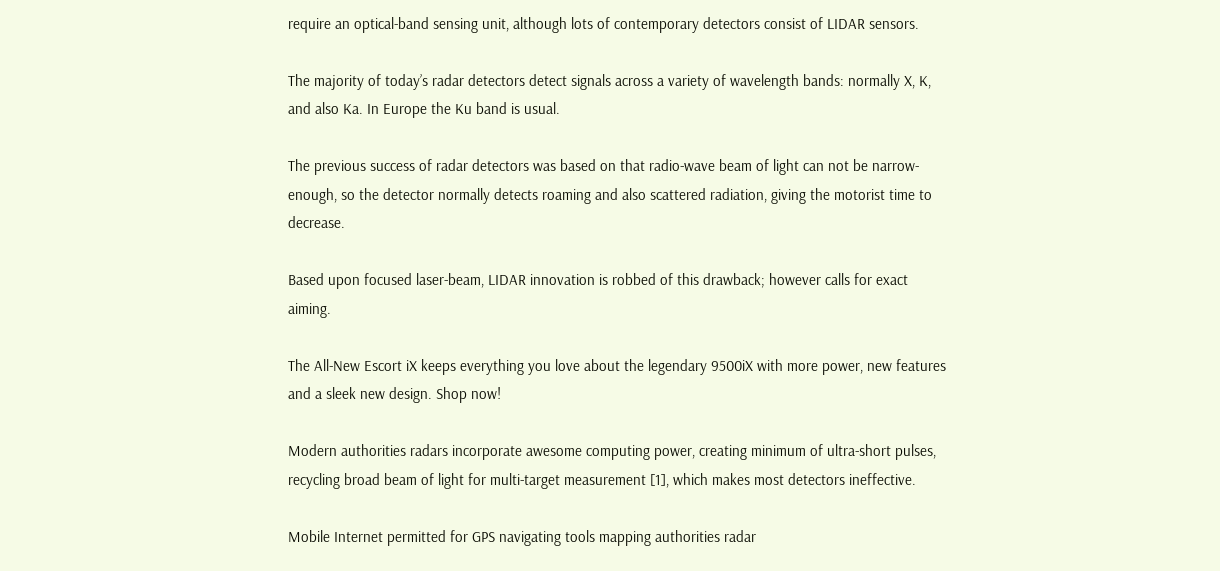require an optical-band sensing unit, although lots of contemporary detectors consist of LIDAR sensors.

The majority of today’s radar detectors detect signals across a variety of wavelength bands: normally X, K, and also Ka. In Europe the Ku band is usual.

The previous success of radar detectors was based on that radio-wave beam of light can not be narrow-enough, so the detector normally detects roaming and also scattered radiation, giving the motorist time to decrease.

Based upon focused laser-beam, LIDAR innovation is robbed of this drawback; however calls for exact aiming.

The All-New Escort iX keeps everything you love about the legendary 9500iX with more power, new features and a sleek new design. Shop now!

Modern authorities radars incorporate awesome computing power, creating minimum of ultra-short pulses, recycling broad beam of light for multi-target measurement [1], which makes most detectors ineffective.

Mobile Internet permitted for GPS navigating tools mapping authorities radar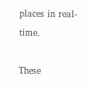places in real-time.

These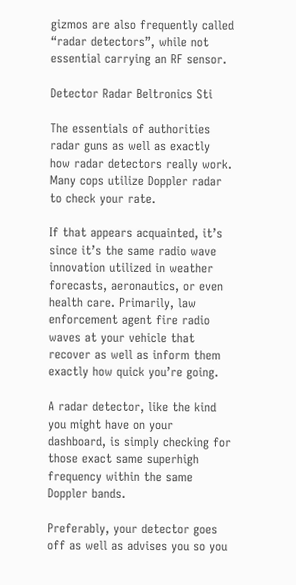gizmos are also frequently called “radar detectors”, while not essential carrying an RF sensor.

Detector Radar Beltronics Sti

The essentials of authorities radar guns as well as exactly how radar detectors really work. Many cops utilize Doppler radar to check your rate.

If that appears acquainted, it’s since it’s the same radio wave innovation utilized in weather forecasts, aeronautics, or even health care. Primarily, law enforcement agent fire radio waves at your vehicle that recover as well as inform them exactly how quick you’re going.

A radar detector, like the kind you might have on your dashboard, is simply checking for those exact same superhigh frequency within the same Doppler bands.

Preferably, your detector goes off as well as advises you so you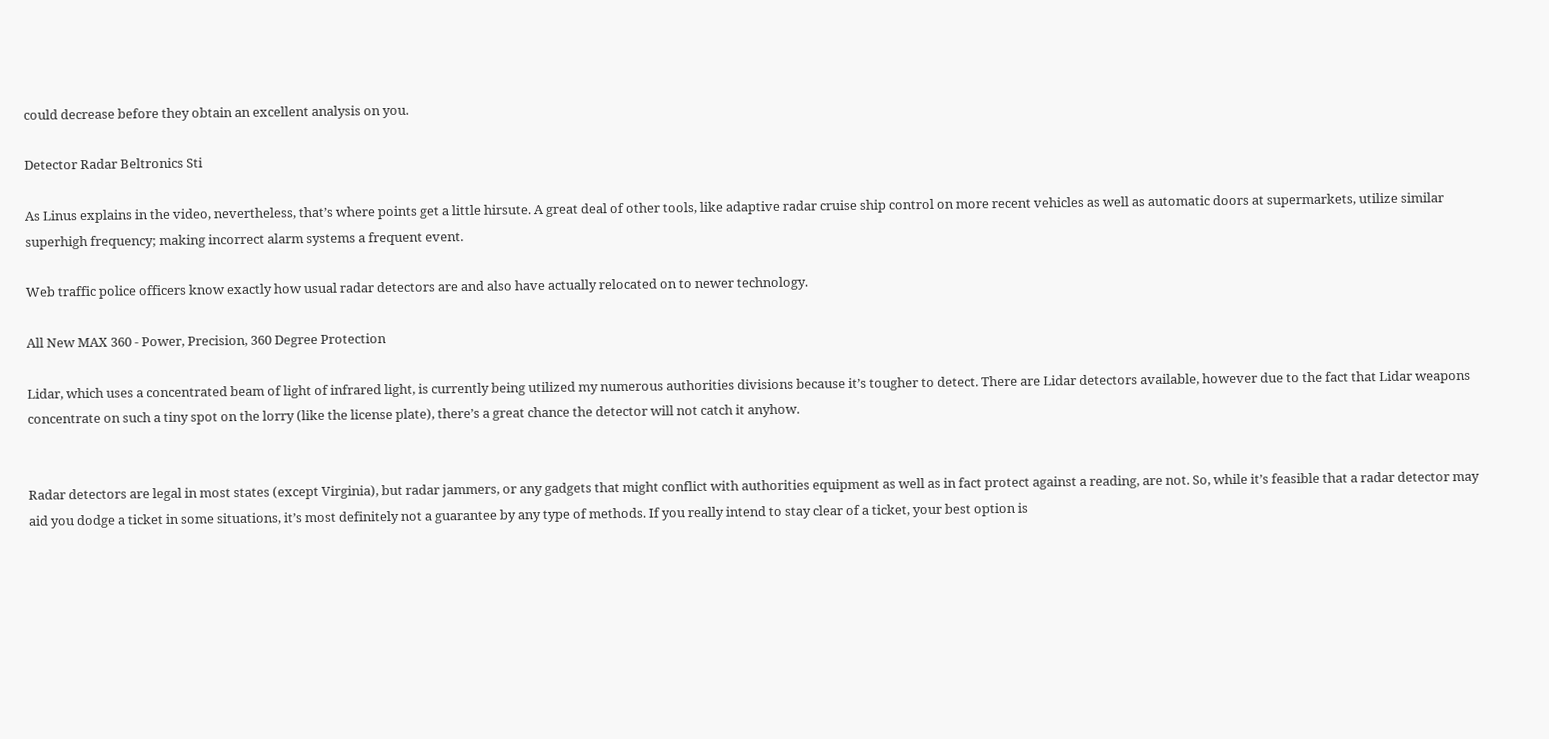could decrease before they obtain an excellent analysis on you.

Detector Radar Beltronics Sti

As Linus explains in the video, nevertheless, that’s where points get a little hirsute. A great deal of other tools, like adaptive radar cruise ship control on more recent vehicles as well as automatic doors at supermarkets, utilize similar superhigh frequency; making incorrect alarm systems a frequent event.

Web traffic police officers know exactly how usual radar detectors are and also have actually relocated on to newer technology.

All New MAX 360 - Power, Precision, 360 Degree Protection

Lidar, which uses a concentrated beam of light of infrared light, is currently being utilized my numerous authorities divisions because it’s tougher to detect. There are Lidar detectors available, however due to the fact that Lidar weapons concentrate on such a tiny spot on the lorry (like the license plate), there’s a great chance the detector will not catch it anyhow.


Radar detectors are legal in most states (except Virginia), but radar jammers, or any gadgets that might conflict with authorities equipment as well as in fact protect against a reading, are not. So, while it’s feasible that a radar detector may aid you dodge a ticket in some situations, it’s most definitely not a guarantee by any type of methods. If you really intend to stay clear of a ticket, your best option is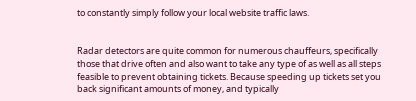to constantly simply follow your local website traffic laws.


Radar detectors are quite common for numerous chauffeurs, specifically those that drive often and also want to take any type of as well as all steps feasible to prevent obtaining tickets. Because speeding up tickets set you back significant amounts of money, and typically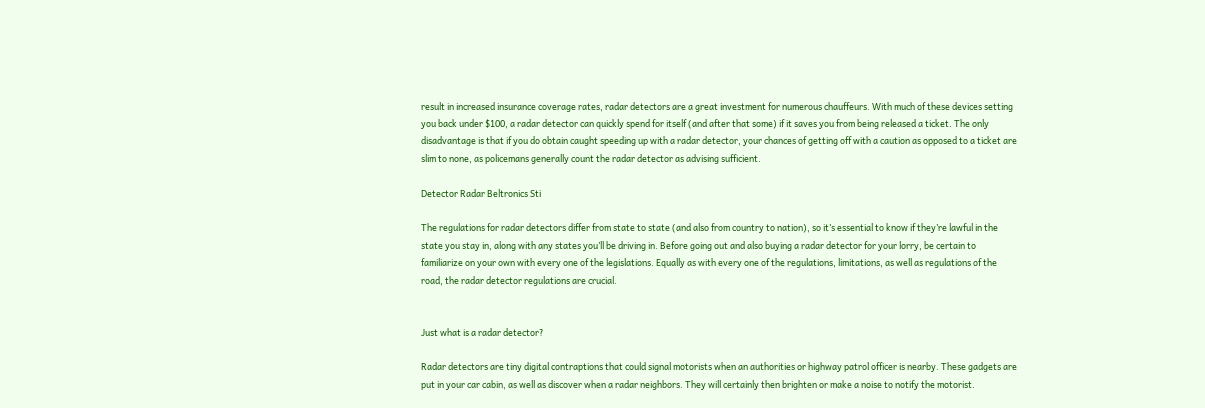result in increased insurance coverage rates, radar detectors are a great investment for numerous chauffeurs. With much of these devices setting you back under $100, a radar detector can quickly spend for itself (and after that some) if it saves you from being released a ticket. The only disadvantage is that if you do obtain caught speeding up with a radar detector, your chances of getting off with a caution as opposed to a ticket are slim to none, as policemans generally count the radar detector as advising sufficient.

Detector Radar Beltronics Sti

The regulations for radar detectors differ from state to state (and also from country to nation), so it’s essential to know if they’re lawful in the state you stay in, along with any states you’ll be driving in. Before going out and also buying a radar detector for your lorry, be certain to familiarize on your own with every one of the legislations. Equally as with every one of the regulations, limitations, as well as regulations of the road, the radar detector regulations are crucial.


Just what is a radar detector?

Radar detectors are tiny digital contraptions that could signal motorists when an authorities or highway patrol officer is nearby. These gadgets are put in your car cabin, as well as discover when a radar neighbors. They will certainly then brighten or make a noise to notify the motorist.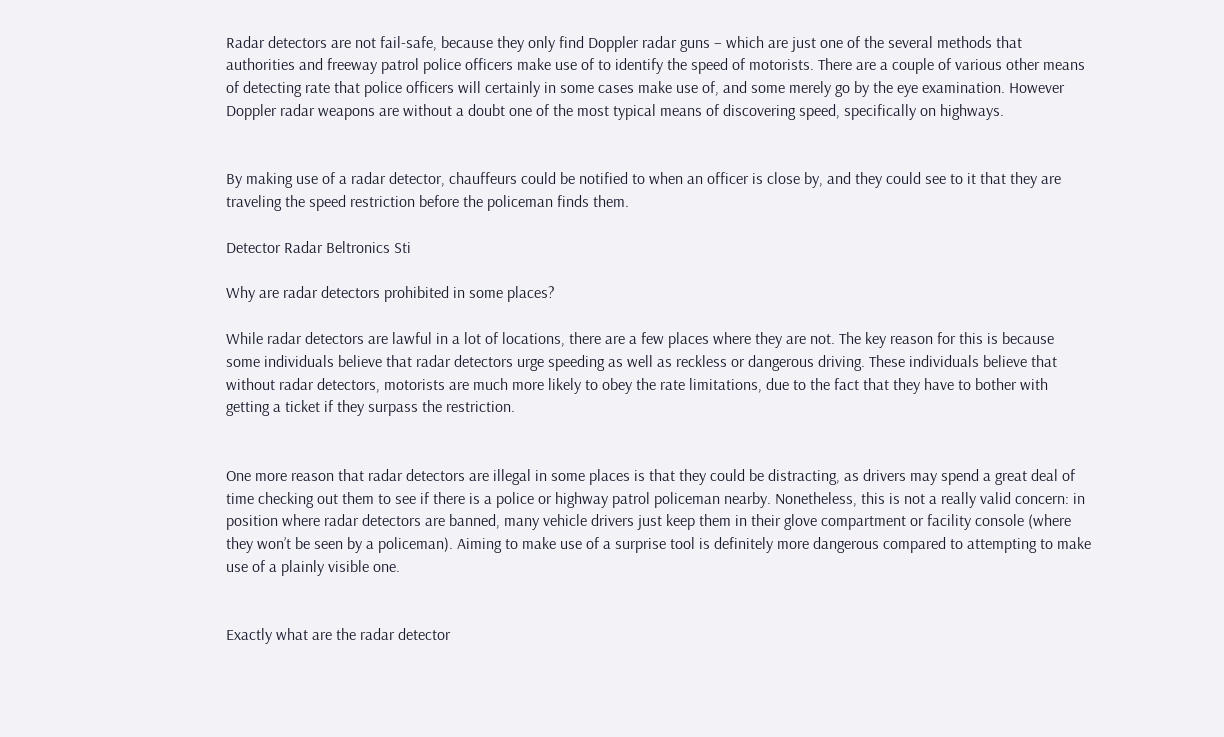Radar detectors are not fail-safe, because they only find Doppler radar guns – which are just one of the several methods that authorities and freeway patrol police officers make use of to identify the speed of motorists. There are a couple of various other means of detecting rate that police officers will certainly in some cases make use of, and some merely go by the eye examination. However Doppler radar weapons are without a doubt one of the most typical means of discovering speed, specifically on highways.


By making use of a radar detector, chauffeurs could be notified to when an officer is close by, and they could see to it that they are traveling the speed restriction before the policeman finds them.

Detector Radar Beltronics Sti

Why are radar detectors prohibited in some places?

While radar detectors are lawful in a lot of locations, there are a few places where they are not. The key reason for this is because some individuals believe that radar detectors urge speeding as well as reckless or dangerous driving. These individuals believe that without radar detectors, motorists are much more likely to obey the rate limitations, due to the fact that they have to bother with getting a ticket if they surpass the restriction.


One more reason that radar detectors are illegal in some places is that they could be distracting, as drivers may spend a great deal of time checking out them to see if there is a police or highway patrol policeman nearby. Nonetheless, this is not a really valid concern: in position where radar detectors are banned, many vehicle drivers just keep them in their glove compartment or facility console (where they won’t be seen by a policeman). Aiming to make use of a surprise tool is definitely more dangerous compared to attempting to make use of a plainly visible one.


Exactly what are the radar detector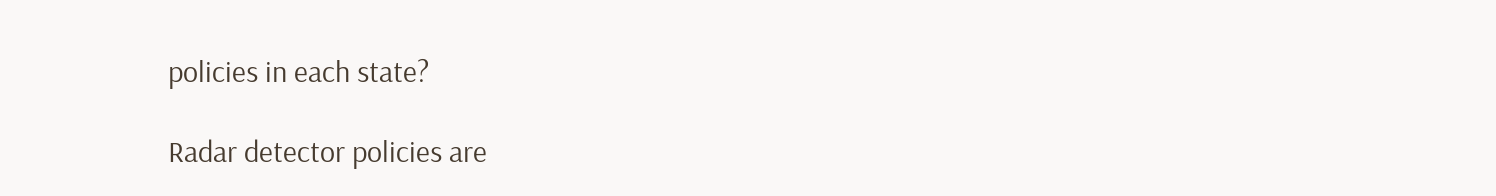policies in each state?

Radar detector policies are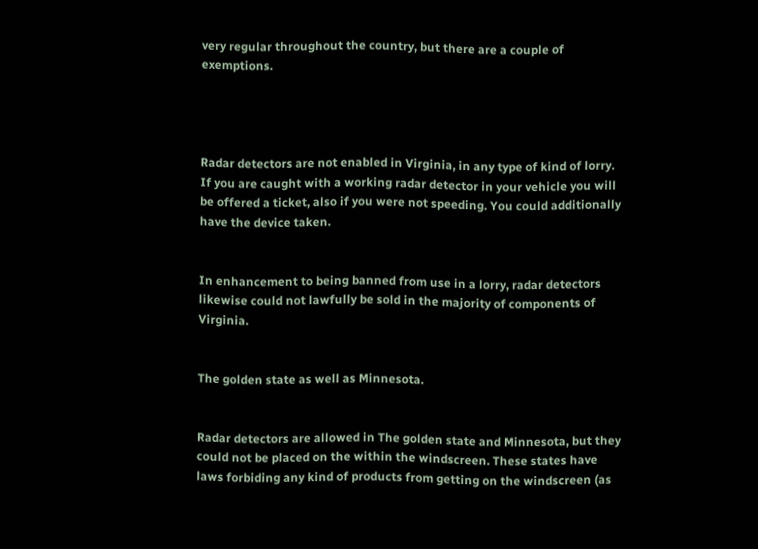very regular throughout the country, but there are a couple of exemptions.




Radar detectors are not enabled in Virginia, in any type of kind of lorry. If you are caught with a working radar detector in your vehicle you will be offered a ticket, also if you were not speeding. You could additionally have the device taken.


In enhancement to being banned from use in a lorry, radar detectors likewise could not lawfully be sold in the majority of components of Virginia.


The golden state as well as Minnesota.


Radar detectors are allowed in The golden state and Minnesota, but they could not be placed on the within the windscreen. These states have laws forbiding any kind of products from getting on the windscreen (as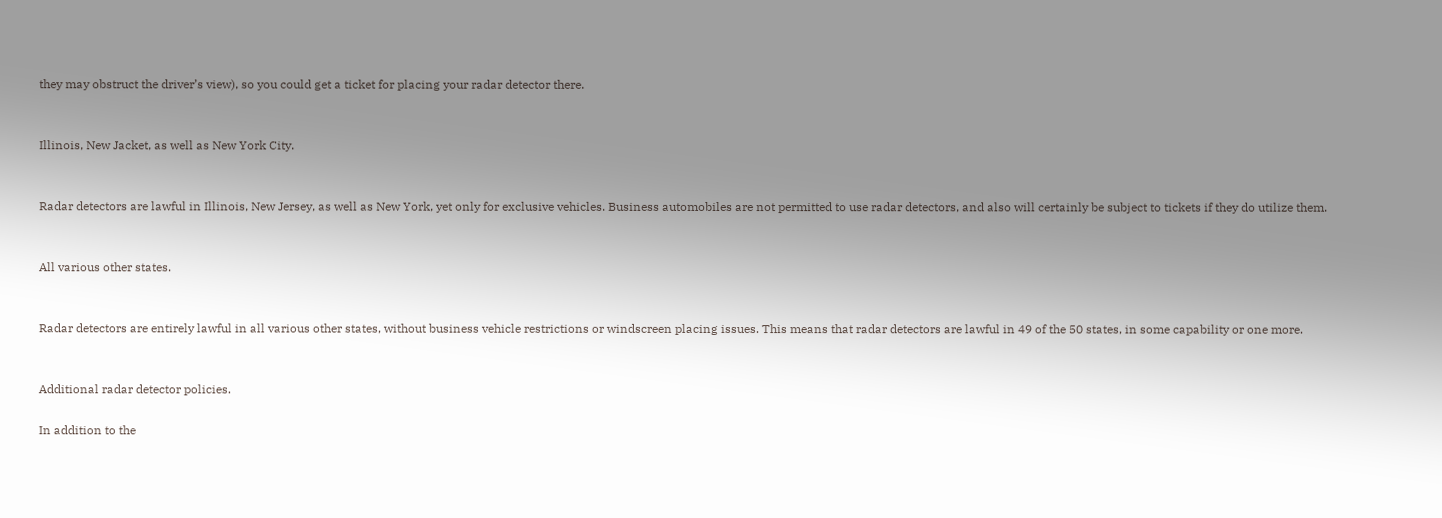they may obstruct the driver’s view), so you could get a ticket for placing your radar detector there.


Illinois, New Jacket, as well as New York City.


Radar detectors are lawful in Illinois, New Jersey, as well as New York, yet only for exclusive vehicles. Business automobiles are not permitted to use radar detectors, and also will certainly be subject to tickets if they do utilize them.


All various other states.


Radar detectors are entirely lawful in all various other states, without business vehicle restrictions or windscreen placing issues. This means that radar detectors are lawful in 49 of the 50 states, in some capability or one more.


Additional radar detector policies.

In addition to the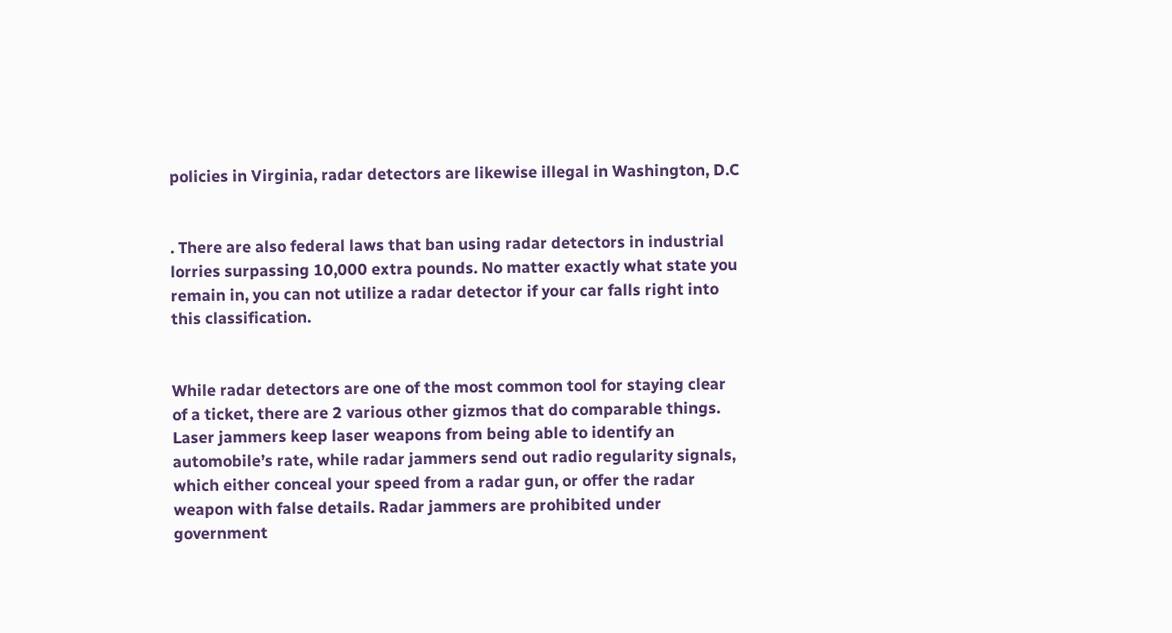policies in Virginia, radar detectors are likewise illegal in Washington, D.C


. There are also federal laws that ban using radar detectors in industrial lorries surpassing 10,000 extra pounds. No matter exactly what state you remain in, you can not utilize a radar detector if your car falls right into this classification.


While radar detectors are one of the most common tool for staying clear of a ticket, there are 2 various other gizmos that do comparable things. Laser jammers keep laser weapons from being able to identify an automobile’s rate, while radar jammers send out radio regularity signals, which either conceal your speed from a radar gun, or offer the radar weapon with false details. Radar jammers are prohibited under government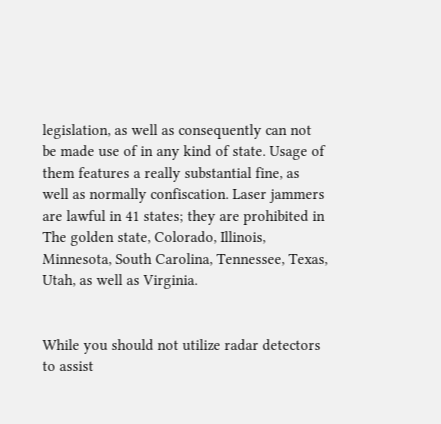legislation, as well as consequently can not be made use of in any kind of state. Usage of them features a really substantial fine, as well as normally confiscation. Laser jammers are lawful in 41 states; they are prohibited in The golden state, Colorado, Illinois, Minnesota, South Carolina, Tennessee, Texas, Utah, as well as Virginia.


While you should not utilize radar detectors to assist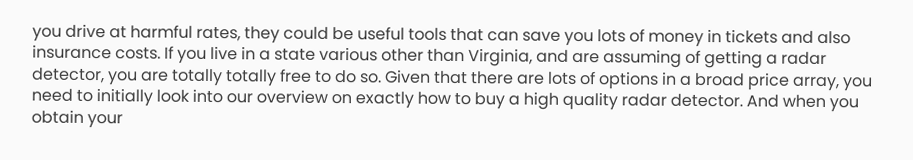you drive at harmful rates, they could be useful tools that can save you lots of money in tickets and also insurance costs. If you live in a state various other than Virginia, and are assuming of getting a radar detector, you are totally totally free to do so. Given that there are lots of options in a broad price array, you need to initially look into our overview on exactly how to buy a high quality radar detector. And when you obtain your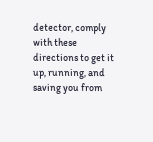detector, comply with these directions to get it up, running, and saving you from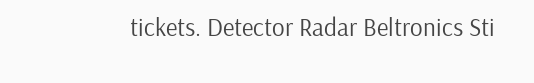tickets. Detector Radar Beltronics Sti